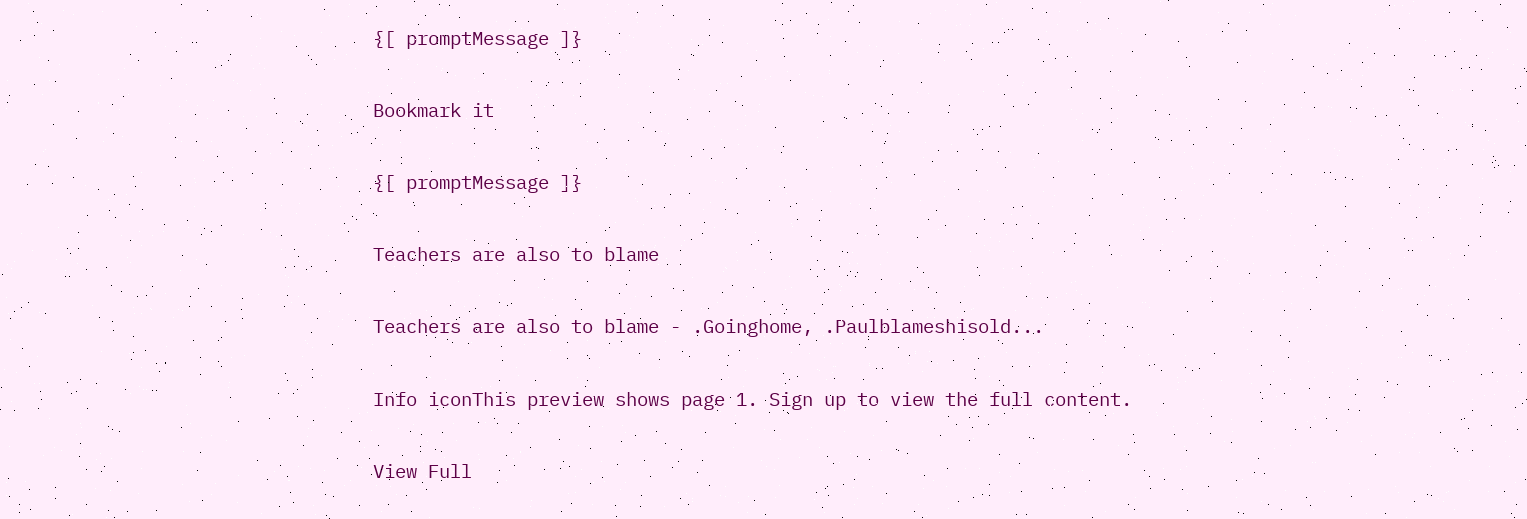{[ promptMessage ]}

Bookmark it

{[ promptMessage ]}

Teachers are also to blame

Teachers are also to blame - .Goinghome, .Paulblameshisold...

Info iconThis preview shows page 1. Sign up to view the full content.

View Full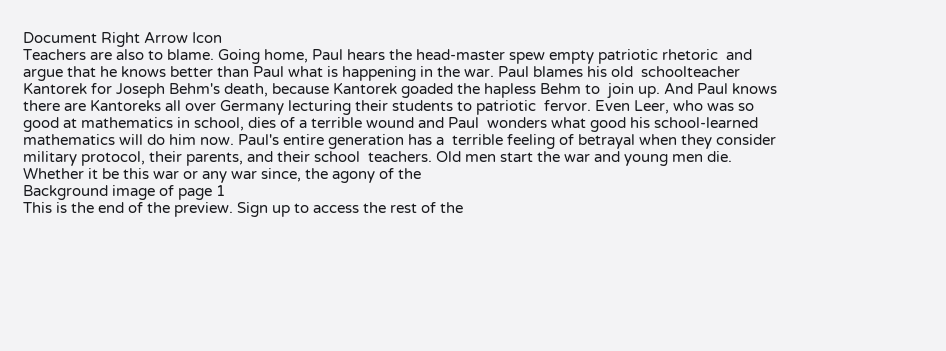Document Right Arrow Icon
Teachers are also to blame. Going home, Paul hears the head-master spew empty patriotic rhetoric  and argue that he knows better than Paul what is happening in the war. Paul blames his old  schoolteacher Kantorek for Joseph Behm's death, because Kantorek goaded the hapless Behm to  join up. And Paul knows there are Kantoreks all over Germany lecturing their students to patriotic  fervor. Even Leer, who was so good at mathematics in school, dies of a terrible wound and Paul  wonders what good his school-learned mathematics will do him now. Paul's entire generation has a  terrible feeling of betrayal when they consider military protocol, their parents, and their school  teachers. Old men start the war and young men die. Whether it be this war or any war since, the agony of the
Background image of page 1
This is the end of the preview. Sign up to access the rest of the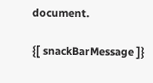document.

{[ snackBarMessage ]}